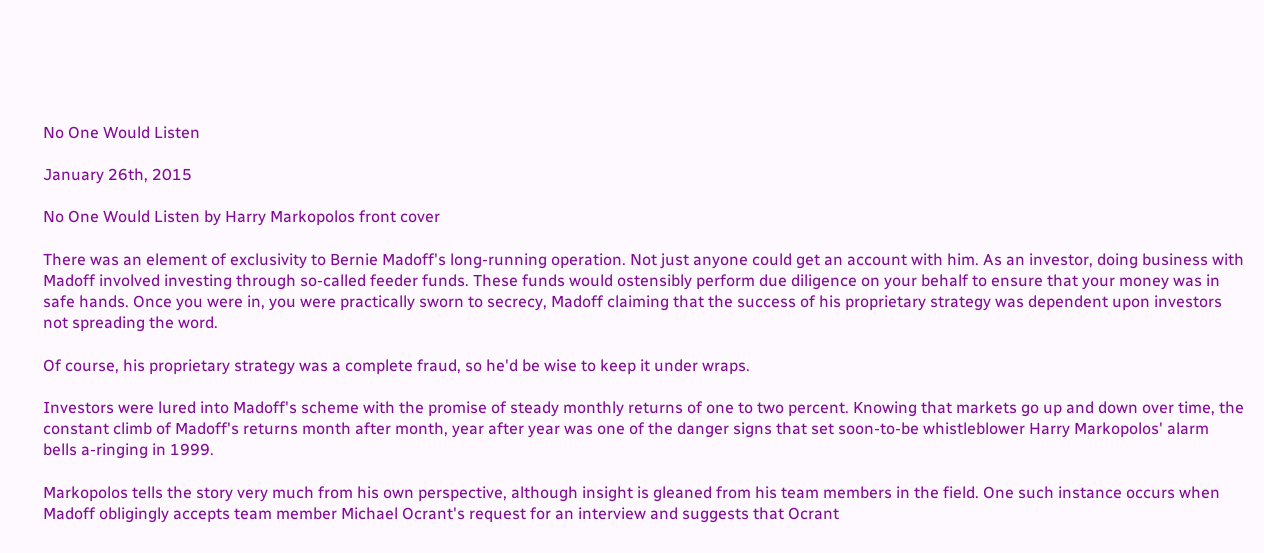No One Would Listen

January 26th, 2015

No One Would Listen by Harry Markopolos front cover

There was an element of exclusivity to Bernie Madoff's long-running operation. Not just anyone could get an account with him. As an investor, doing business with Madoff involved investing through so-called feeder funds. These funds would ostensibly perform due diligence on your behalf to ensure that your money was in safe hands. Once you were in, you were practically sworn to secrecy, Madoff claiming that the success of his proprietary strategy was dependent upon investors not spreading the word.

Of course, his proprietary strategy was a complete fraud, so he'd be wise to keep it under wraps.

Investors were lured into Madoff's scheme with the promise of steady monthly returns of one to two percent. Knowing that markets go up and down over time, the constant climb of Madoff's returns month after month, year after year was one of the danger signs that set soon-to-be whistleblower Harry Markopolos' alarm bells a-ringing in 1999.

Markopolos tells the story very much from his own perspective, although insight is gleaned from his team members in the field. One such instance occurs when Madoff obligingly accepts team member Michael Ocrant's request for an interview and suggests that Ocrant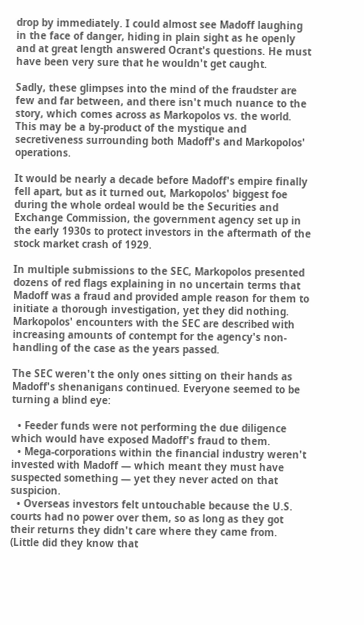drop by immediately. I could almost see Madoff laughing in the face of danger, hiding in plain sight as he openly and at great length answered Ocrant's questions. He must have been very sure that he wouldn't get caught.

Sadly, these glimpses into the mind of the fraudster are few and far between, and there isn't much nuance to the story, which comes across as Markopolos vs. the world. This may be a by-product of the mystique and secretiveness surrounding both Madoff's and Markopolos' operations.

It would be nearly a decade before Madoff's empire finally fell apart, but as it turned out, Markopolos' biggest foe during the whole ordeal would be the Securities and Exchange Commission, the government agency set up in the early 1930s to protect investors in the aftermath of the stock market crash of 1929.

In multiple submissions to the SEC, Markopolos presented dozens of red flags explaining in no uncertain terms that Madoff was a fraud and provided ample reason for them to initiate a thorough investigation, yet they did nothing. Markopolos' encounters with the SEC are described with increasing amounts of contempt for the agency's non-handling of the case as the years passed.

The SEC weren't the only ones sitting on their hands as Madoff's shenanigans continued. Everyone seemed to be turning a blind eye:

  • Feeder funds were not performing the due diligence which would have exposed Madoff's fraud to them.
  • Mega-corporations within the financial industry weren't invested with Madoff — which meant they must have suspected something — yet they never acted on that suspicion.
  • Overseas investors felt untouchable because the U.S. courts had no power over them, so as long as they got their returns they didn't care where they came from. (Little did they know that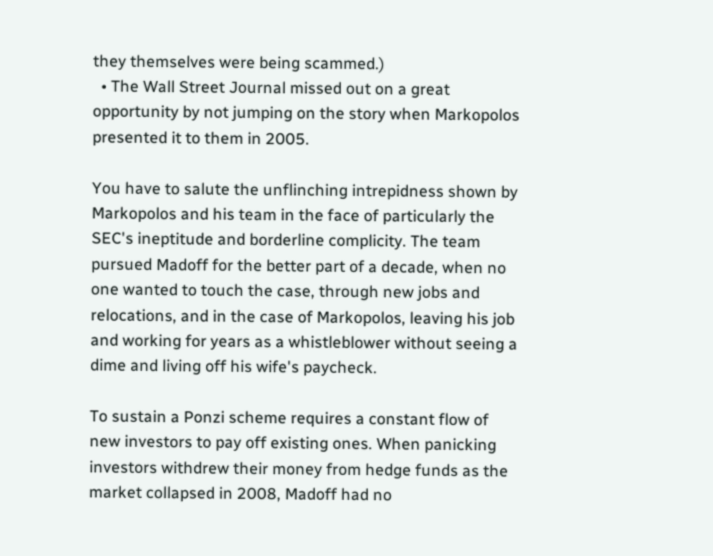they themselves were being scammed.)
  • The Wall Street Journal missed out on a great opportunity by not jumping on the story when Markopolos presented it to them in 2005.

You have to salute the unflinching intrepidness shown by Markopolos and his team in the face of particularly the SEC's ineptitude and borderline complicity. The team pursued Madoff for the better part of a decade, when no one wanted to touch the case, through new jobs and relocations, and in the case of Markopolos, leaving his job and working for years as a whistleblower without seeing a dime and living off his wife's paycheck.

To sustain a Ponzi scheme requires a constant flow of new investors to pay off existing ones. When panicking investors withdrew their money from hedge funds as the market collapsed in 2008, Madoff had no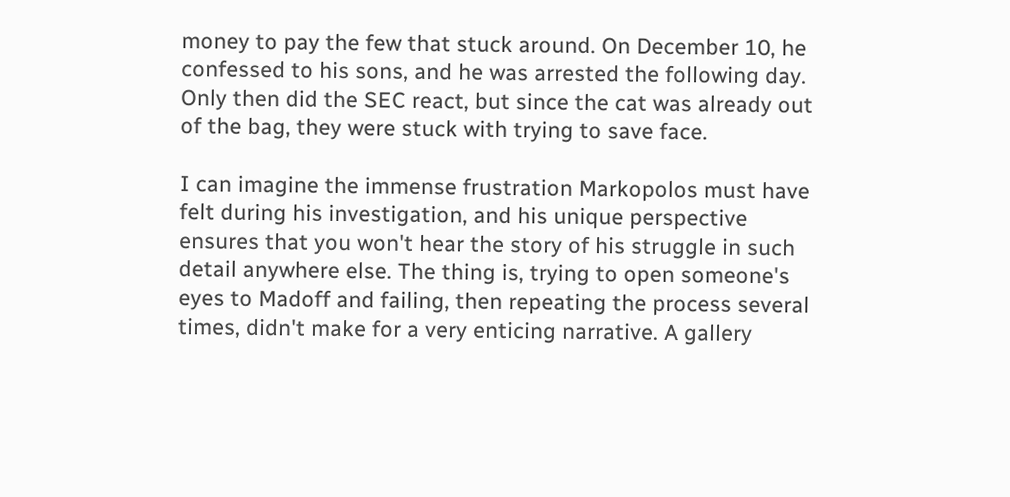money to pay the few that stuck around. On December 10, he confessed to his sons, and he was arrested the following day. Only then did the SEC react, but since the cat was already out of the bag, they were stuck with trying to save face.

I can imagine the immense frustration Markopolos must have felt during his investigation, and his unique perspective ensures that you won't hear the story of his struggle in such detail anywhere else. The thing is, trying to open someone's eyes to Madoff and failing, then repeating the process several times, didn't make for a very enticing narrative. A gallery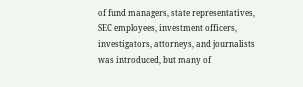of fund managers, state representatives, SEC employees, investment officers, investigators, attorneys, and journalists was introduced, but many of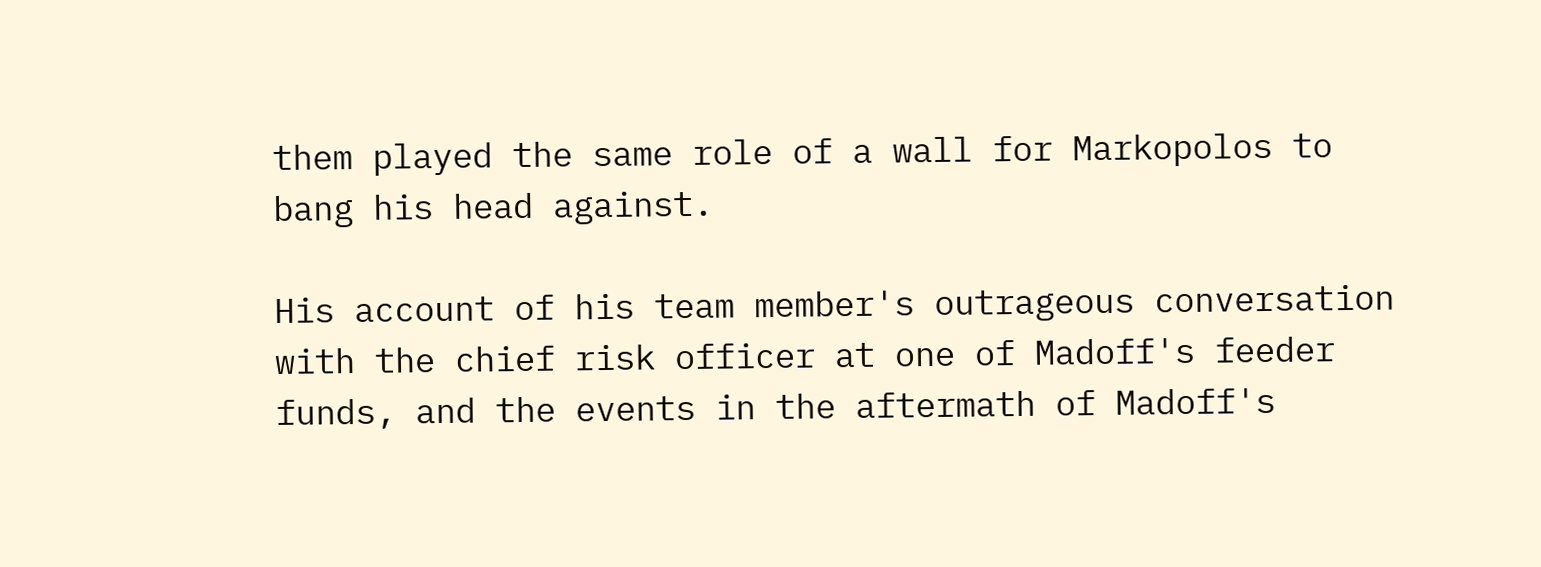them played the same role of a wall for Markopolos to bang his head against.

His account of his team member's outrageous conversation with the chief risk officer at one of Madoff's feeder funds, and the events in the aftermath of Madoff's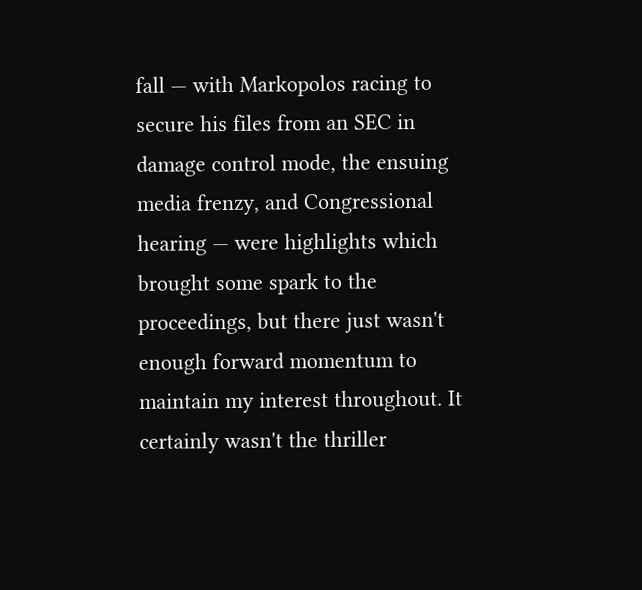fall — with Markopolos racing to secure his files from an SEC in damage control mode, the ensuing media frenzy, and Congressional hearing — were highlights which brought some spark to the proceedings, but there just wasn't enough forward momentum to maintain my interest throughout. It certainly wasn't the thriller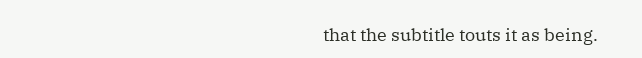that the subtitle touts it as being.